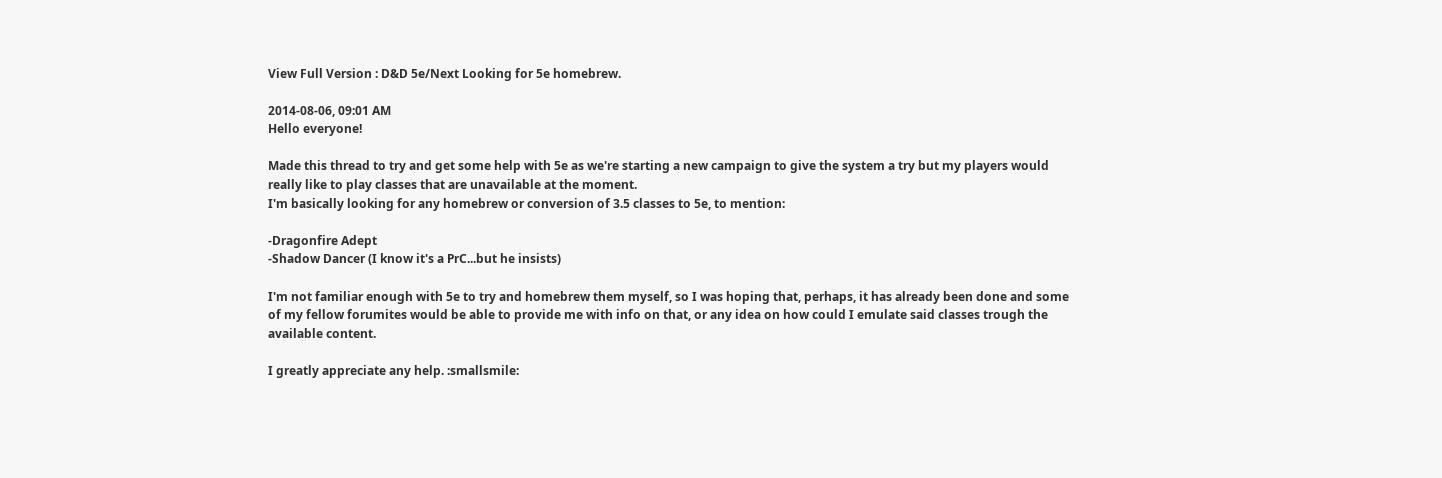View Full Version : D&D 5e/Next Looking for 5e homebrew.

2014-08-06, 09:01 AM
Hello everyone!

Made this thread to try and get some help with 5e as we're starting a new campaign to give the system a try but my players would really like to play classes that are unavailable at the moment.
I'm basically looking for any homebrew or conversion of 3.5 classes to 5e, to mention:

-Dragonfire Adept
-Shadow Dancer (I know it's a PrC...but he insists)

I'm not familiar enough with 5e to try and homebrew them myself, so I was hoping that, perhaps, it has already been done and some of my fellow forumites would be able to provide me with info on that, or any idea on how could I emulate said classes trough the available content.

I greatly appreciate any help. :smallsmile: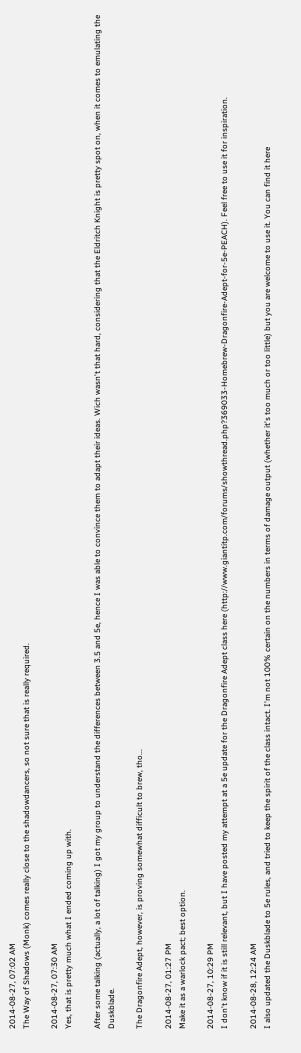2014-08-27, 07:02 AM
The Way of Shadows (Monk) comes really close to the shadowdancers, so not sure that is really required.

2014-08-27, 07:30 AM
Yes, that is pretty much what I ended coming up with.

After some talking (actually, a lot of talking) I got my group to understand the differences between 3.5 and 5e, hence I was able to convince them to adapt their ideas. Wich wasn't that hard, considering that the Eldritch Knight is pretty spot on, when it comes to emulating the Duskblade.

The Dragonfire Adept, however, is proving somewhat difficult to brew, tho...

2014-08-27, 01:27 PM
Make it as a warlock pact; best option.

2014-08-27, 10:29 PM
I don't know if it is still relevant, but I have posted my attempt at a 5e update for the Dragonfire Adept class here (http://www.giantitp.com/forums/showthread.php?369033-Homebrew-Dragonfire-Adept-for-5e-PEACH). Feel free to use it for inspiration.

2014-08-28, 12:24 AM
I also updated the Duskblade to 5e rules, and tried to keep the spirit of the class intact. I'm not 100% certain on the numbers in terms of damage output (whether it's too much or too little) but you are welcome to use it. You can find it here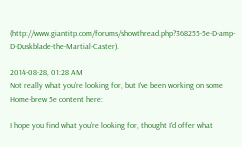(http://www.giantitp.com/forums/showthread.php?368255-5e-D-amp-D-Duskblade-the-Martial-Caster).

2014-08-28, 01:28 AM
Not really what you're looking for, but I've been working on some Home-brew 5e content here:

I hope you find what you're looking for, thought I'd offer what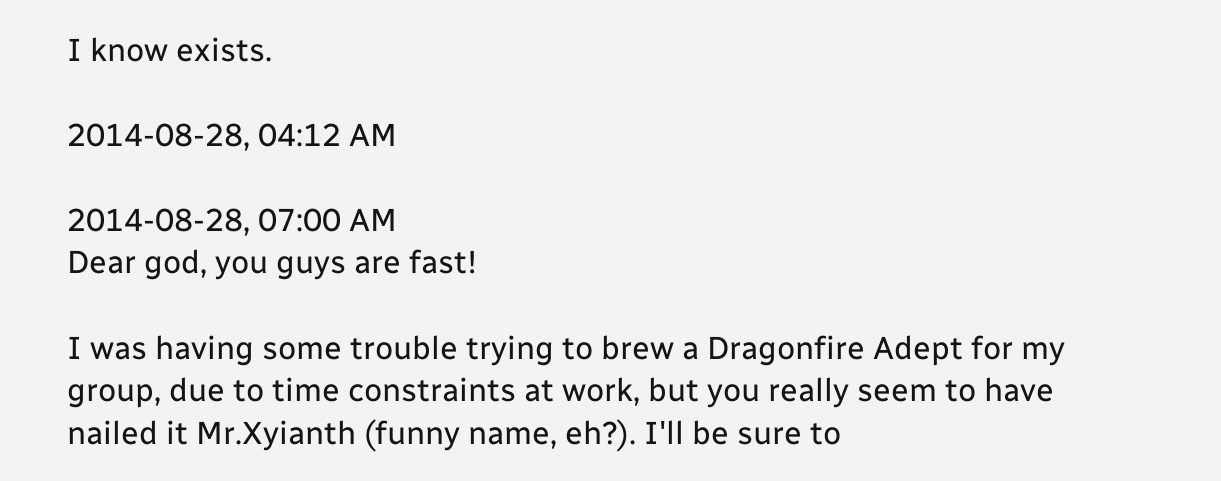I know exists.

2014-08-28, 04:12 AM

2014-08-28, 07:00 AM
Dear god, you guys are fast!

I was having some trouble trying to brew a Dragonfire Adept for my group, due to time constraints at work, but you really seem to have nailed it Mr.Xyianth (funny name, eh?). I'll be sure to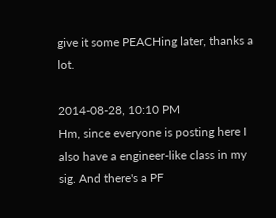give it some PEACHing later, thanks a lot.

2014-08-28, 10:10 PM
Hm, since everyone is posting here I also have a engineer-like class in my sig. And there's a PF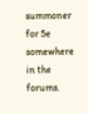summoner for 5e somewhere in the forums.